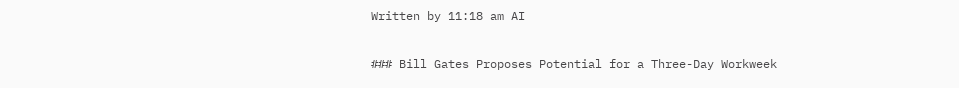Written by 11:18 am AI

### Bill Gates Proposes Potential for a Three-Day Workweek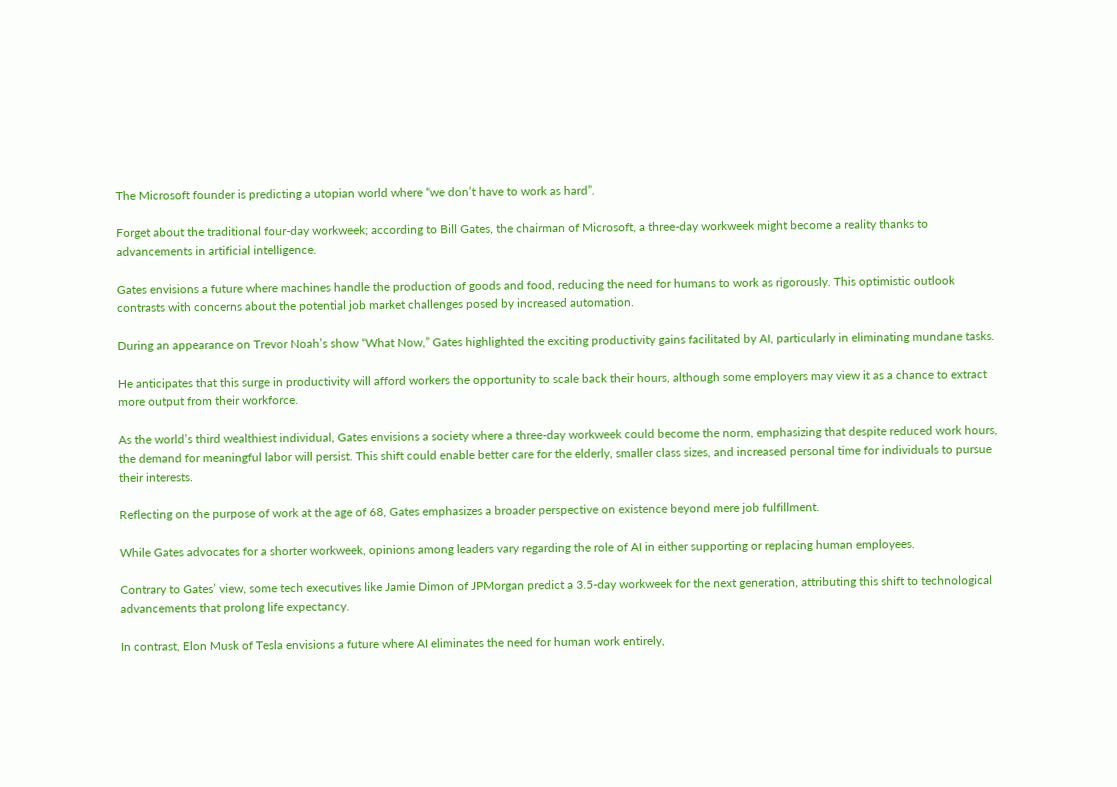The Microsoft founder is predicting a utopian world where “we don’t have to work as hard”.

Forget about the traditional four-day workweek; according to Bill Gates, the chairman of Microsoft, a three-day workweek might become a reality thanks to advancements in artificial intelligence.

Gates envisions a future where machines handle the production of goods and food, reducing the need for humans to work as rigorously. This optimistic outlook contrasts with concerns about the potential job market challenges posed by increased automation.

During an appearance on Trevor Noah’s show “What Now,” Gates highlighted the exciting productivity gains facilitated by AI, particularly in eliminating mundane tasks.

He anticipates that this surge in productivity will afford workers the opportunity to scale back their hours, although some employers may view it as a chance to extract more output from their workforce.

As the world’s third wealthiest individual, Gates envisions a society where a three-day workweek could become the norm, emphasizing that despite reduced work hours, the demand for meaningful labor will persist. This shift could enable better care for the elderly, smaller class sizes, and increased personal time for individuals to pursue their interests.

Reflecting on the purpose of work at the age of 68, Gates emphasizes a broader perspective on existence beyond mere job fulfillment.

While Gates advocates for a shorter workweek, opinions among leaders vary regarding the role of AI in either supporting or replacing human employees.

Contrary to Gates’ view, some tech executives like Jamie Dimon of JPMorgan predict a 3.5-day workweek for the next generation, attributing this shift to technological advancements that prolong life expectancy.

In contrast, Elon Musk of Tesla envisions a future where AI eliminates the need for human work entirely,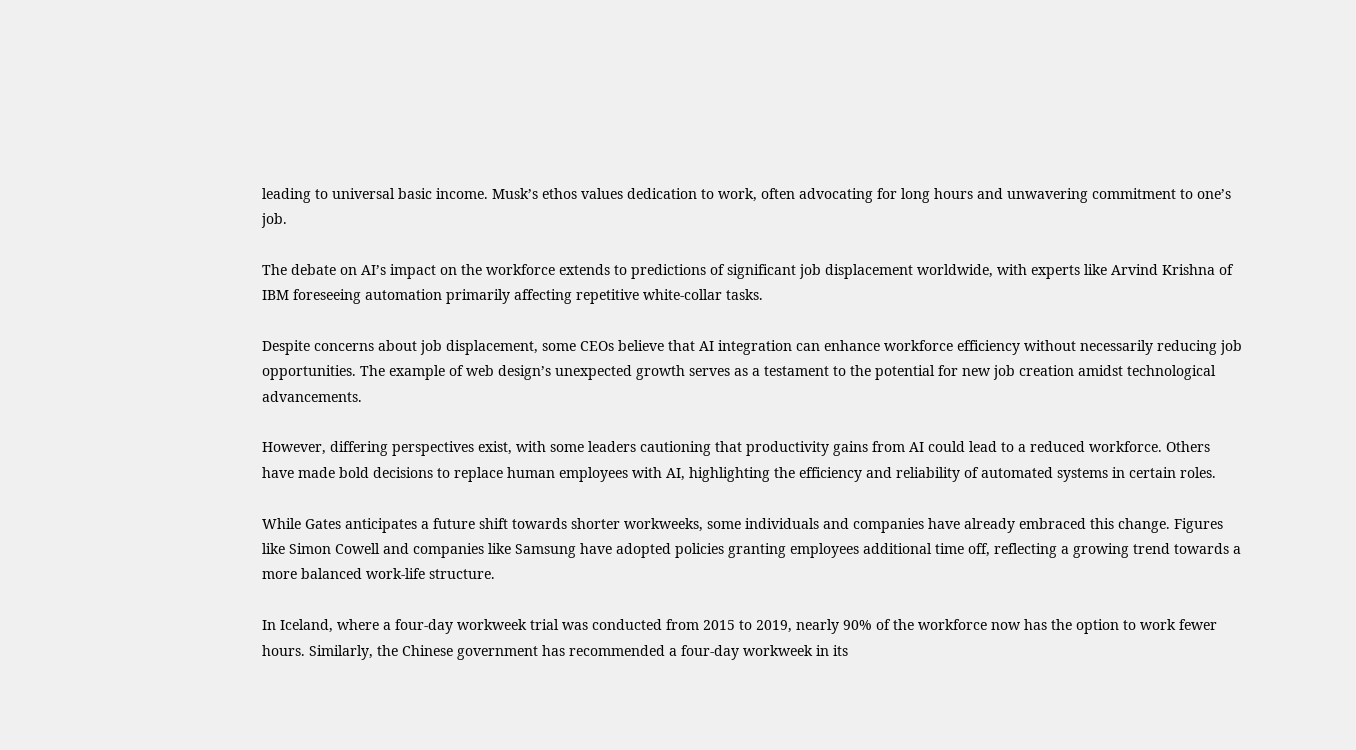leading to universal basic income. Musk’s ethos values dedication to work, often advocating for long hours and unwavering commitment to one’s job.

The debate on AI’s impact on the workforce extends to predictions of significant job displacement worldwide, with experts like Arvind Krishna of IBM foreseeing automation primarily affecting repetitive white-collar tasks.

Despite concerns about job displacement, some CEOs believe that AI integration can enhance workforce efficiency without necessarily reducing job opportunities. The example of web design’s unexpected growth serves as a testament to the potential for new job creation amidst technological advancements.

However, differing perspectives exist, with some leaders cautioning that productivity gains from AI could lead to a reduced workforce. Others have made bold decisions to replace human employees with AI, highlighting the efficiency and reliability of automated systems in certain roles.

While Gates anticipates a future shift towards shorter workweeks, some individuals and companies have already embraced this change. Figures like Simon Cowell and companies like Samsung have adopted policies granting employees additional time off, reflecting a growing trend towards a more balanced work-life structure.

In Iceland, where a four-day workweek trial was conducted from 2015 to 2019, nearly 90% of the workforce now has the option to work fewer hours. Similarly, the Chinese government has recommended a four-day workweek in its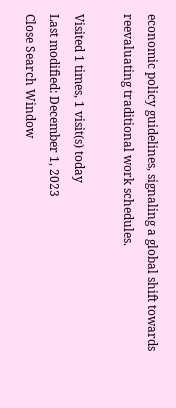economic policy guidelines, signaling a global shift towards reevaluating traditional work schedules.

Visited 1 times, 1 visit(s) today
Last modified: December 1, 2023
Close Search Window